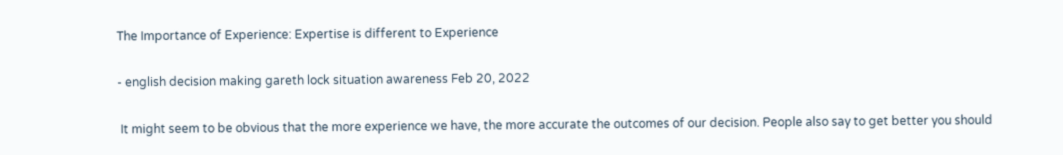The Importance of Experience: Expertise is different to Experience

- english decision making gareth lock situation awareness Feb 20, 2022

 It might seem to be obvious that the more experience we have, the more accurate the outcomes of our decision. People also say to get better you should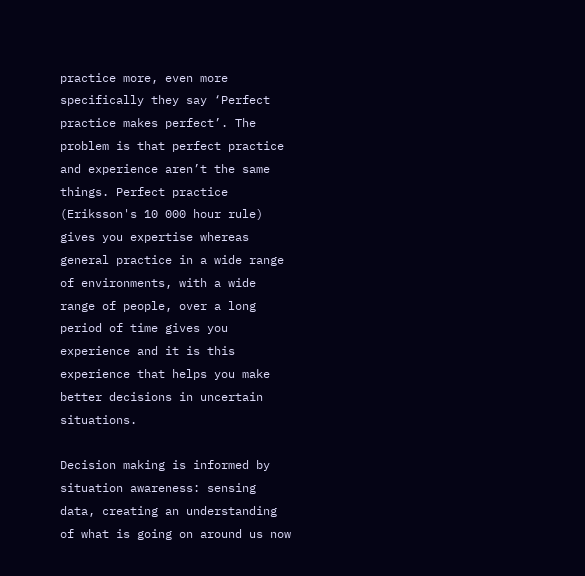practice more, even more specifically they say ‘Perfect practice makes perfect’. The problem is that perfect practice and experience aren’t the same things. Perfect practice (Eriksson's 10 000 hour rule) gives you expertise whereas general practice in a wide range of environments, with a wide range of people, over a long period of time gives you experience and it is this experience that helps you make better decisions in uncertain situations.

Decision making is informed by situation awareness: sensing data, creating an understanding of what is going on around us now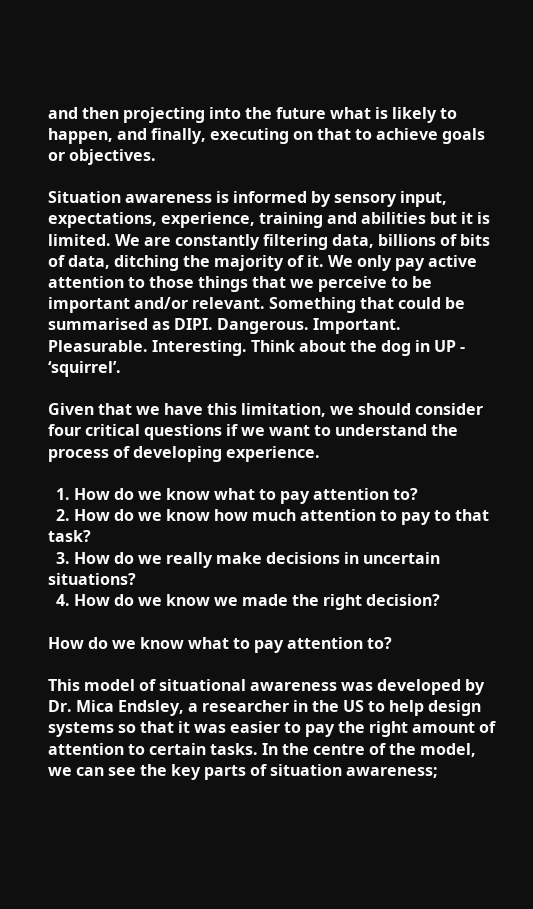and then projecting into the future what is likely to happen, and finally, executing on that to achieve goals or objectives.

Situation awareness is informed by sensory input, expectations, experience, training and abilities but it is limited. We are constantly filtering data, billions of bits of data, ditching the majority of it. We only pay active attention to those things that we perceive to be important and/or relevant. Something that could be summarised as DIPI. Dangerous. Important. Pleasurable. Interesting. Think about the dog in UP - ‘squirrel’.

Given that we have this limitation, we should consider four critical questions if we want to understand the process of developing experience.

  1. How do we know what to pay attention to?
  2. How do we know how much attention to pay to that task?
  3. How do we really make decisions in uncertain situations?
  4. How do we know we made the right decision?

How do we know what to pay attention to?

This model of situational awareness was developed by Dr. Mica Endsley, a researcher in the US to help design systems so that it was easier to pay the right amount of attention to certain tasks. In the centre of the model, we can see the key parts of situation awareness;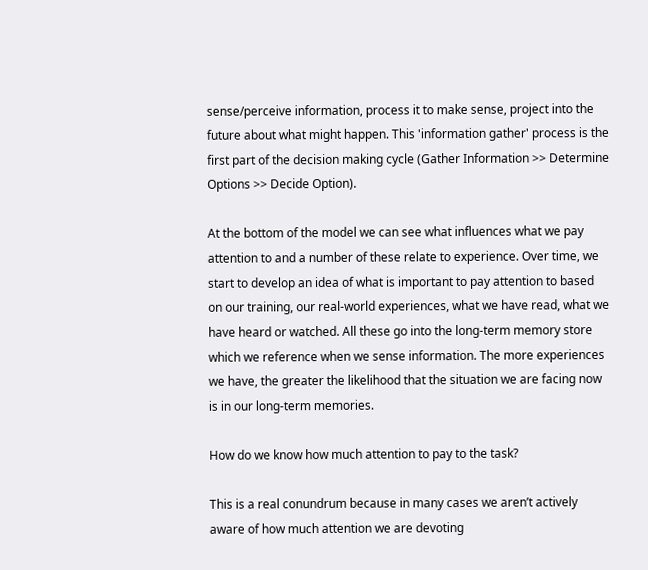sense/perceive information, process it to make sense, project into the future about what might happen. This 'information gather' process is the first part of the decision making cycle (Gather Information >> Determine Options >> Decide Option).

At the bottom of the model we can see what influences what we pay attention to and a number of these relate to experience. Over time, we start to develop an idea of what is important to pay attention to based on our training, our real-world experiences, what we have read, what we have heard or watched. All these go into the long-term memory store which we reference when we sense information. The more experiences we have, the greater the likelihood that the situation we are facing now is in our long-term memories.

How do we know how much attention to pay to the task?

This is a real conundrum because in many cases we aren’t actively aware of how much attention we are devoting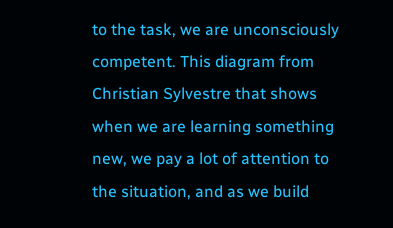to the task, we are unconsciously competent. This diagram from Christian Sylvestre that shows when we are learning something new, we pay a lot of attention to the situation, and as we build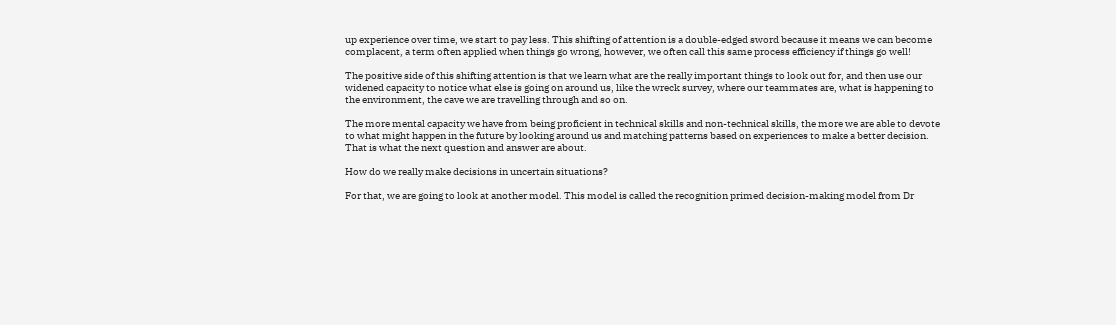up experience over time, we start to pay less. This shifting of attention is a double-edged sword because it means we can become complacent, a term often applied when things go wrong, however, we often call this same process efficiency if things go well!

The positive side of this shifting attention is that we learn what are the really important things to look out for, and then use our widened capacity to notice what else is going on around us, like the wreck survey, where our teammates are, what is happening to the environment, the cave we are travelling through and so on.

The more mental capacity we have from being proficient in technical skills and non-technical skills, the more we are able to devote to what might happen in the future by looking around us and matching patterns based on experiences to make a better decision. That is what the next question and answer are about.

How do we really make decisions in uncertain situations?

For that, we are going to look at another model. This model is called the recognition primed decision-making model from Dr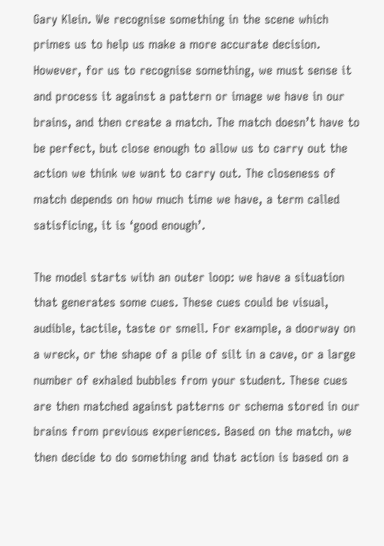Gary Klein. We recognise something in the scene which primes us to help us make a more accurate decision. However, for us to recognise something, we must sense it and process it against a pattern or image we have in our brains, and then create a match. The match doesn’t have to be perfect, but close enough to allow us to carry out the action we think we want to carry out. The closeness of match depends on how much time we have, a term called satisficing, it is ‘good enough’.

The model starts with an outer loop: we have a situation that generates some cues. These cues could be visual, audible, tactile, taste or smell. For example, a doorway on a wreck, or the shape of a pile of silt in a cave, or a large number of exhaled bubbles from your student. These cues are then matched against patterns or schema stored in our brains from previous experiences. Based on the match, we then decide to do something and that action is based on a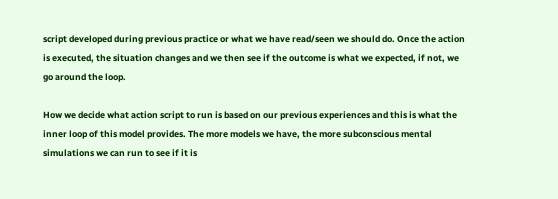script developed during previous practice or what we have read/seen we should do. Once the action is executed, the situation changes and we then see if the outcome is what we expected, if not, we go around the loop.

How we decide what action script to run is based on our previous experiences and this is what the inner loop of this model provides. The more models we have, the more subconscious mental simulations we can run to see if it is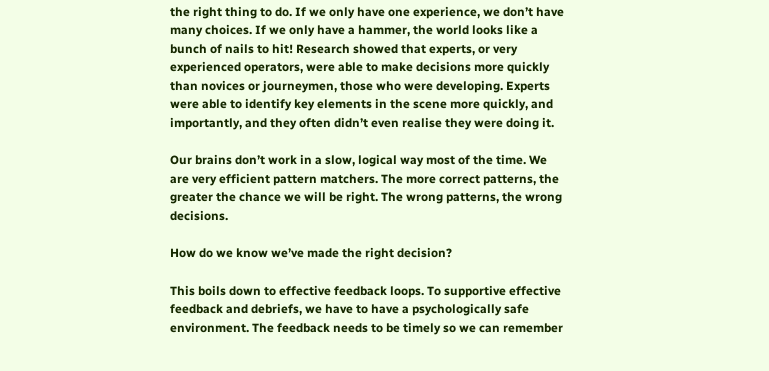the right thing to do. If we only have one experience, we don’t have many choices. If we only have a hammer, the world looks like a bunch of nails to hit! Research showed that experts, or very experienced operators, were able to make decisions more quickly than novices or journeymen, those who were developing. Experts were able to identify key elements in the scene more quickly, and importantly, and they often didn’t even realise they were doing it.

Our brains don’t work in a slow, logical way most of the time. We are very efficient pattern matchers. The more correct patterns, the greater the chance we will be right. The wrong patterns, the wrong decisions.

How do we know we’ve made the right decision?

This boils down to effective feedback loops. To supportive effective feedback and debriefs, we have to have a psychologically safe environment. The feedback needs to be timely so we can remember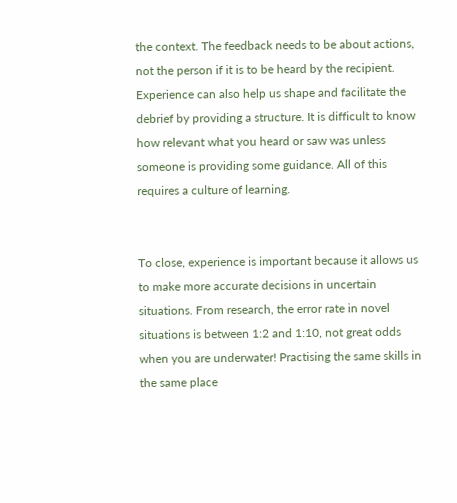the context. The feedback needs to be about actions, not the person if it is to be heard by the recipient. Experience can also help us shape and facilitate the debrief by providing a structure. It is difficult to know how relevant what you heard or saw was unless someone is providing some guidance. All of this requires a culture of learning.


To close, experience is important because it allows us to make more accurate decisions in uncertain situations. From research, the error rate in novel situations is between 1:2 and 1:10, not great odds when you are underwater! Practising the same skills in the same place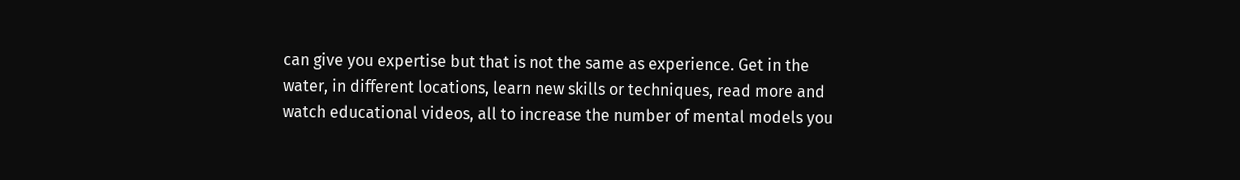can give you expertise but that is not the same as experience. Get in the water, in different locations, learn new skills or techniques, read more and watch educational videos, all to increase the number of mental models you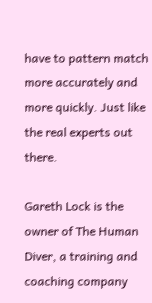have to pattern match more accurately and more quickly. Just like the real experts out there.

Gareth Lock is the owner of The Human Diver, a training and coaching company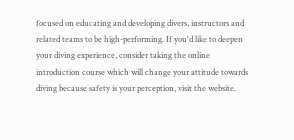focused on educating and developing divers, instructors and related teams to be high-performing. If you'd like to deepen your diving experience, consider taking the online introduction course which will change your attitude towards diving because safety is your perception, visit the website.